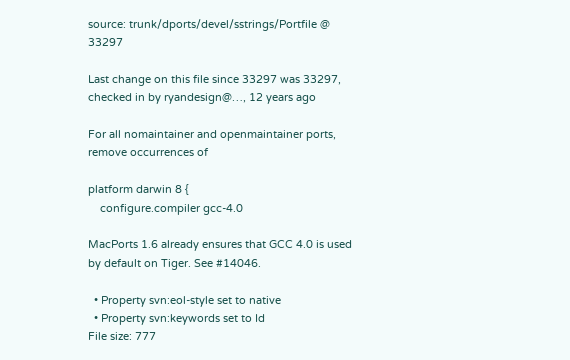source: trunk/dports/devel/sstrings/Portfile @ 33297

Last change on this file since 33297 was 33297, checked in by ryandesign@…, 12 years ago

For all nomaintainer and openmaintainer ports, remove occurrences of

platform darwin 8 {
    configure.compiler gcc-4.0

MacPorts 1.6 already ensures that GCC 4.0 is used by default on Tiger. See #14046.

  • Property svn:eol-style set to native
  • Property svn:keywords set to Id
File size: 777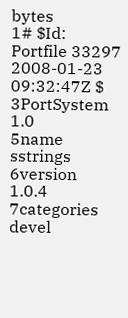bytes
1# $Id: Portfile 33297 2008-01-23 09:32:47Z $
3PortSystem 1.0
5name                    sstrings
6version                 1.0.4
7categories              devel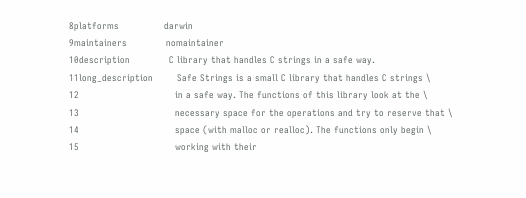8platforms               darwin
9maintainers             nomaintainer
10description             C library that handles C strings in a safe way.
11long_description        Safe Strings is a small C library that handles C strings \
12                                in a safe way. The functions of this library look at the \
13                                necessary space for the operations and try to reserve that \
14                                space (with malloc or realloc). The functions only begin \
15                                working with their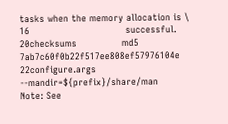tasks when the memory allocation is \
16                                successful.
20checksums               md5 7ab7c60f0b22f517ee808ef57976104e
22configure.args  --mandir=${prefix}/share/man
Note: See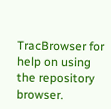TracBrowser for help on using the repository browser.